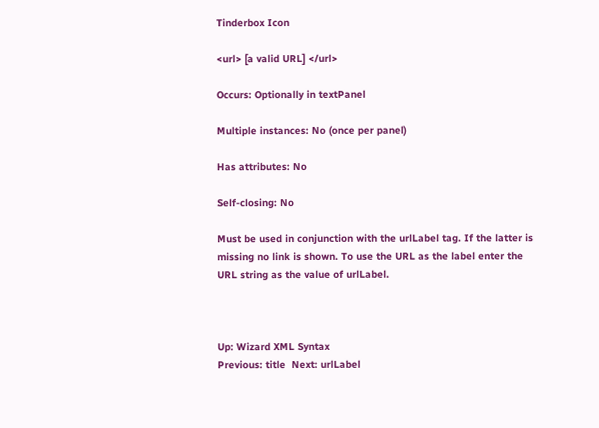Tinderbox Icon

<url> [a valid URL] </url>

Occurs: Optionally in textPanel

Multiple instances: No (once per panel)

Has attributes: No

Self-closing: No

Must be used in conjunction with the urlLabel tag. If the latter is missing no link is shown. To use the URL as the label enter the URL string as the value of urlLabel.



Up: Wizard XML Syntax
Previous: title  Next: urlLabel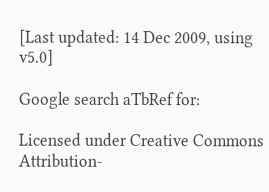[Last updated: 14 Dec 2009, using v5.0]

Google search aTbRef for:

Licensed under Creative Commons Attribution-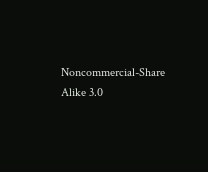Noncommercial-Share Alike 3.0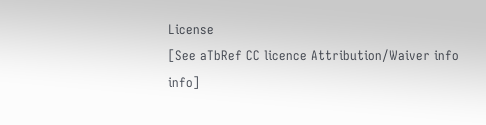License
[See aTbRef CC licence Attribution/Waiver info info]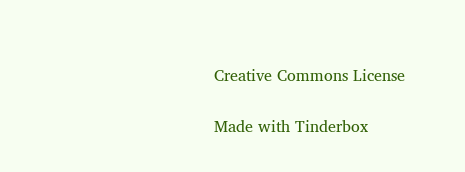Creative Commons License

Made with Tinderbox